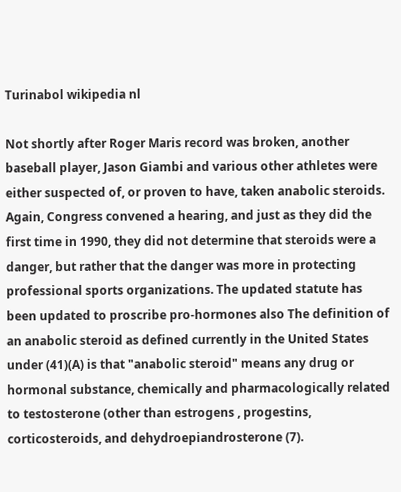Turinabol wikipedia nl

Not shortly after Roger Maris record was broken, another baseball player, Jason Giambi and various other athletes were either suspected of, or proven to have, taken anabolic steroids. Again, Congress convened a hearing, and just as they did the first time in 1990, they did not determine that steroids were a danger, but rather that the danger was more in protecting professional sports organizations. The updated statute has been updated to proscribe pro-hormones also The definition of an anabolic steroid as defined currently in the United States under (41)(A) is that "anabolic steroid" means any drug or hormonal substance, chemically and pharmacologically related to testosterone (other than estrogens , progestins, corticosteroids, and dehydroepiandrosterone (7).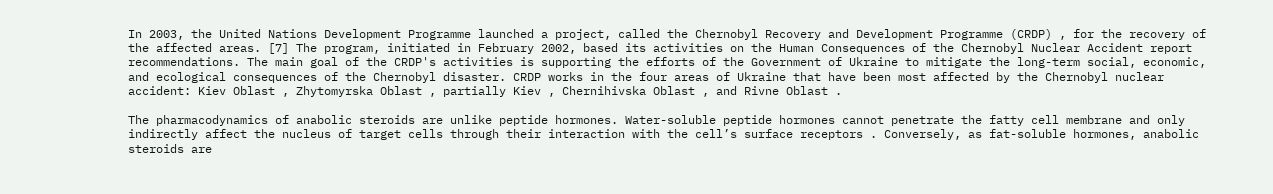In 2003, the United Nations Development Programme launched a project, called the Chernobyl Recovery and Development Programme (CRDP) , for the recovery of the affected areas. [7] The program, initiated in February 2002, based its activities on the Human Consequences of the Chernobyl Nuclear Accident report recommendations. The main goal of the CRDP's activities is supporting the efforts of the Government of Ukraine to mitigate the long-term social, economic, and ecological consequences of the Chernobyl disaster. CRDP works in the four areas of Ukraine that have been most affected by the Chernobyl nuclear accident: Kiev Oblast , Zhytomyrska Oblast , partially Kiev , Chernihivska Oblast , and Rivne Oblast .

The pharmacodynamics of anabolic steroids are unlike peptide hormones. Water-soluble peptide hormones cannot penetrate the fatty cell membrane and only indirectly affect the nucleus of target cells through their interaction with the cell’s surface receptors . Conversely, as fat-soluble hormones, anabolic steroids are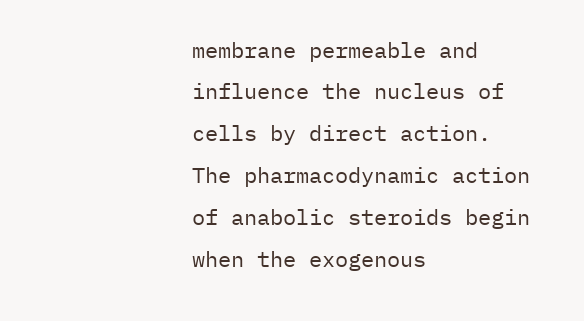membrane permeable and influence the nucleus of cells by direct action. The pharmacodynamic action of anabolic steroids begin when the exogenous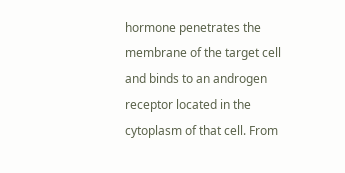hormone penetrates the membrane of the target cell and binds to an androgen receptor located in the cytoplasm of that cell. From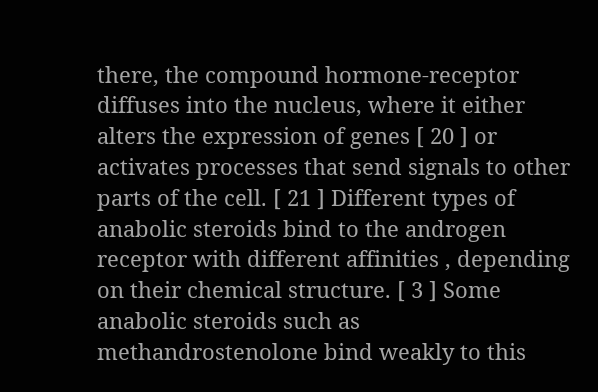there, the compound hormone-receptor diffuses into the nucleus, where it either alters the expression of genes [ 20 ] or activates processes that send signals to other parts of the cell. [ 21 ] Different types of anabolic steroids bind to the androgen receptor with different affinities , depending on their chemical structure. [ 3 ] Some anabolic steroids such as methandrostenolone bind weakly to this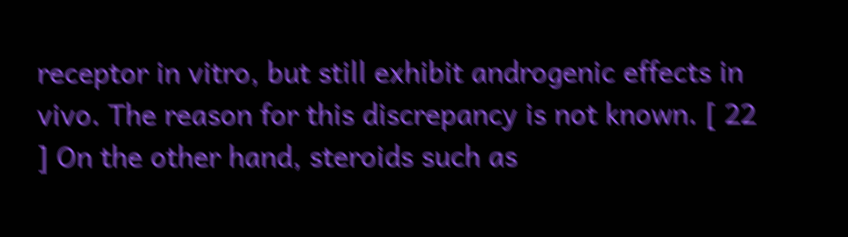receptor in vitro, but still exhibit androgenic effects in vivo. The reason for this discrepancy is not known. [ 22 ] On the other hand, steroids such as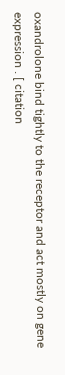oxandrolone bind tightly to the receptor and act mostly on gene expression . [ citation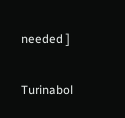needed ]

Turinabol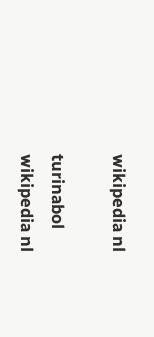wikipedia nl

turinabol wikipedia nl